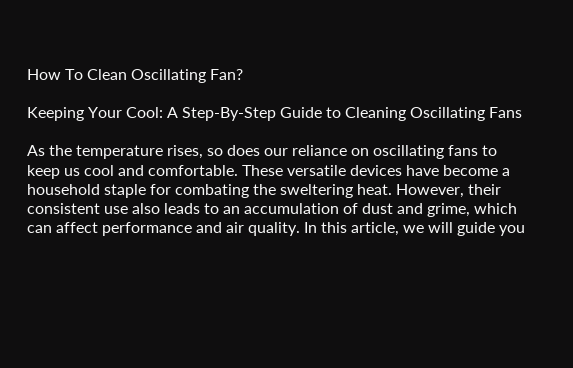How To Clean Oscillating Fan?

Keeping Your Cool: A Step-By-Step Guide to Cleaning Oscillating Fans

As the temperature rises, so does our reliance on oscillating fans to keep us cool and comfortable. These versatile devices have become a household staple for combating the sweltering heat. However, their consistent use also leads to an accumulation of dust and grime, which can affect performance and air quality. In this article, we will guide you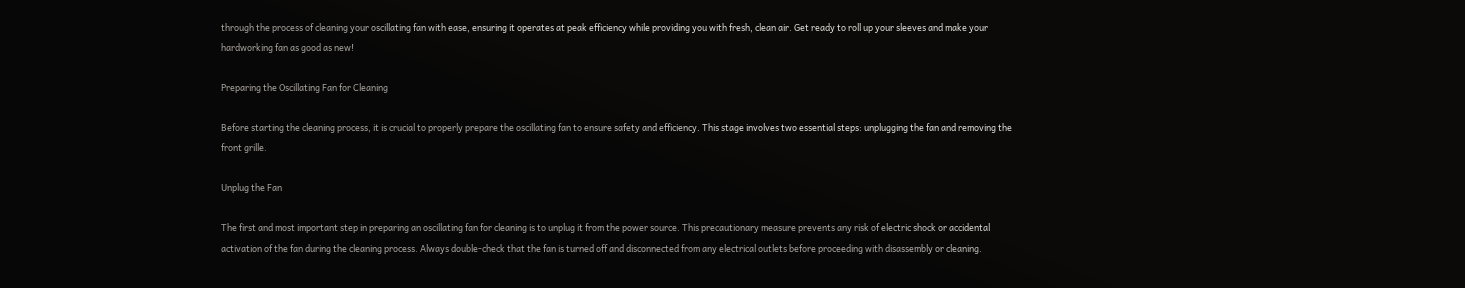through the process of cleaning your oscillating fan with ease, ensuring it operates at peak efficiency while providing you with fresh, clean air. Get ready to roll up your sleeves and make your hardworking fan as good as new!

Preparing the Oscillating Fan for Cleaning

Before starting the cleaning process, it is crucial to properly prepare the oscillating fan to ensure safety and efficiency. This stage involves two essential steps: unplugging the fan and removing the front grille.

Unplug the Fan

The first and most important step in preparing an oscillating fan for cleaning is to unplug it from the power source. This precautionary measure prevents any risk of electric shock or accidental activation of the fan during the cleaning process. Always double-check that the fan is turned off and disconnected from any electrical outlets before proceeding with disassembly or cleaning.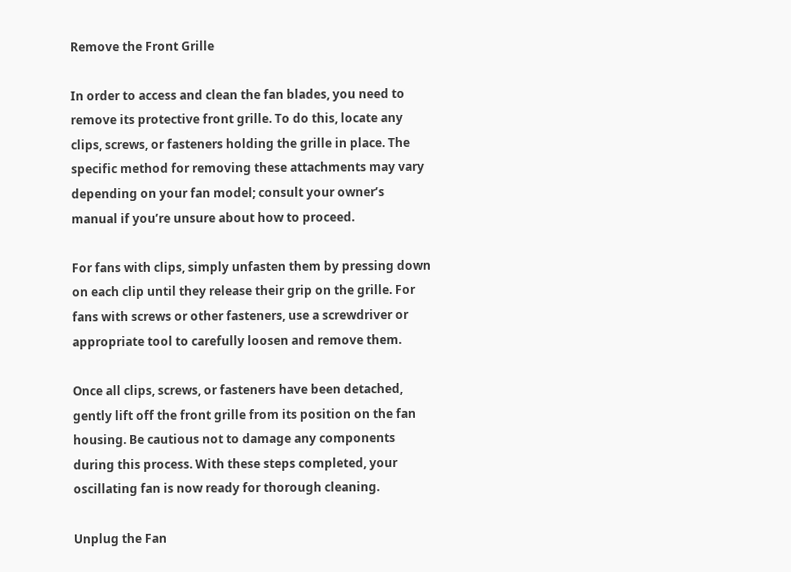Remove the Front Grille

In order to access and clean the fan blades, you need to remove its protective front grille. To do this, locate any clips, screws, or fasteners holding the grille in place. The specific method for removing these attachments may vary depending on your fan model; consult your owner’s manual if you’re unsure about how to proceed.

For fans with clips, simply unfasten them by pressing down on each clip until they release their grip on the grille. For fans with screws or other fasteners, use a screwdriver or appropriate tool to carefully loosen and remove them.

Once all clips, screws, or fasteners have been detached, gently lift off the front grille from its position on the fan housing. Be cautious not to damage any components during this process. With these steps completed, your oscillating fan is now ready for thorough cleaning.

Unplug the Fan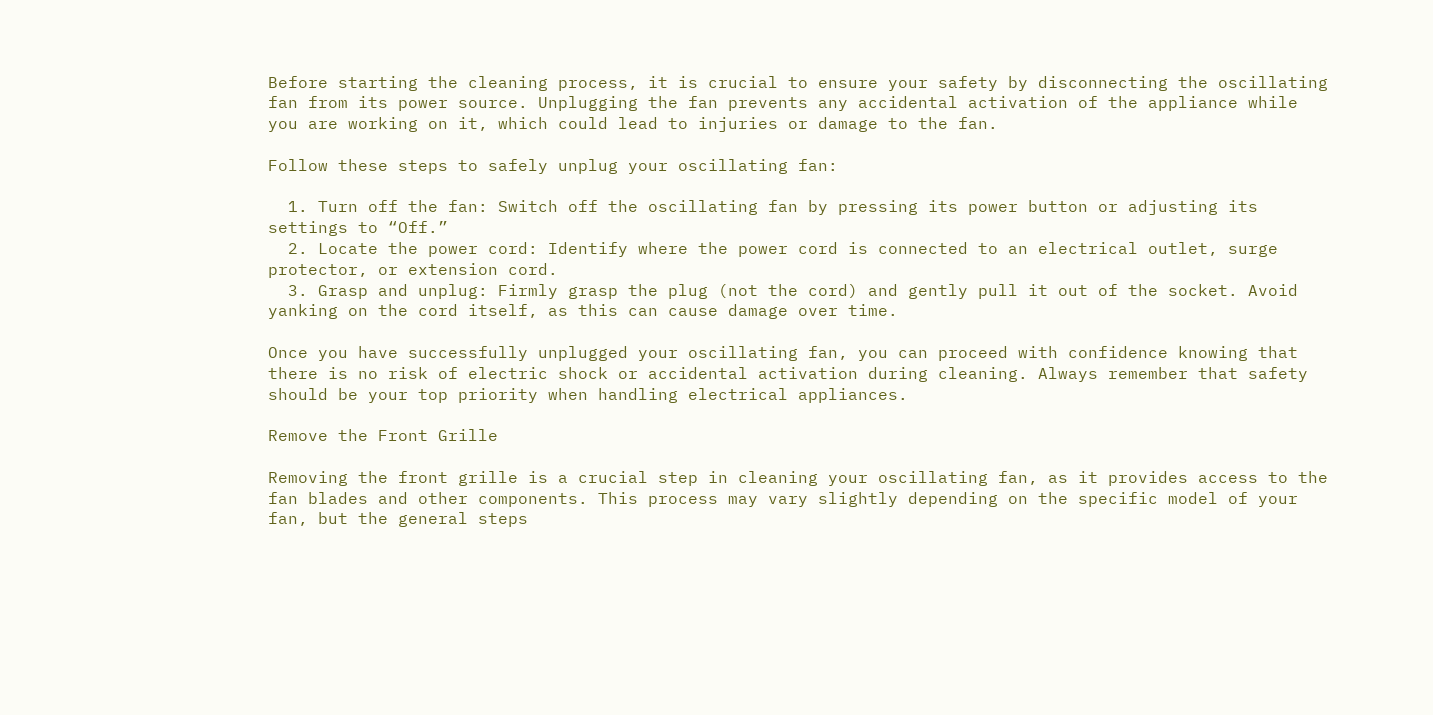Before starting the cleaning process, it is crucial to ensure your safety by disconnecting the oscillating fan from its power source. Unplugging the fan prevents any accidental activation of the appliance while you are working on it, which could lead to injuries or damage to the fan.

Follow these steps to safely unplug your oscillating fan:

  1. Turn off the fan: Switch off the oscillating fan by pressing its power button or adjusting its settings to “Off.”
  2. Locate the power cord: Identify where the power cord is connected to an electrical outlet, surge protector, or extension cord.
  3. Grasp and unplug: Firmly grasp the plug (not the cord) and gently pull it out of the socket. Avoid yanking on the cord itself, as this can cause damage over time.

Once you have successfully unplugged your oscillating fan, you can proceed with confidence knowing that there is no risk of electric shock or accidental activation during cleaning. Always remember that safety should be your top priority when handling electrical appliances.

Remove the Front Grille

Removing the front grille is a crucial step in cleaning your oscillating fan, as it provides access to the fan blades and other components. This process may vary slightly depending on the specific model of your fan, but the general steps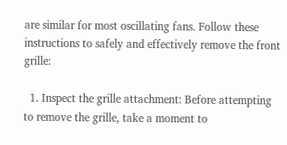are similar for most oscillating fans. Follow these instructions to safely and effectively remove the front grille:

  1. Inspect the grille attachment: Before attempting to remove the grille, take a moment to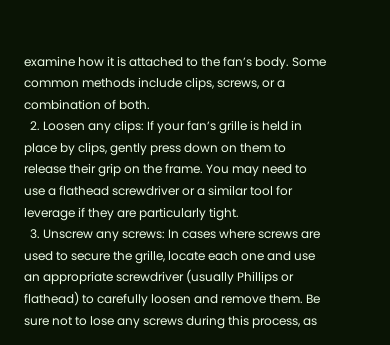examine how it is attached to the fan’s body. Some common methods include clips, screws, or a combination of both.
  2. Loosen any clips: If your fan’s grille is held in place by clips, gently press down on them to release their grip on the frame. You may need to use a flathead screwdriver or a similar tool for leverage if they are particularly tight.
  3. Unscrew any screws: In cases where screws are used to secure the grille, locate each one and use an appropriate screwdriver (usually Phillips or flathead) to carefully loosen and remove them. Be sure not to lose any screws during this process, as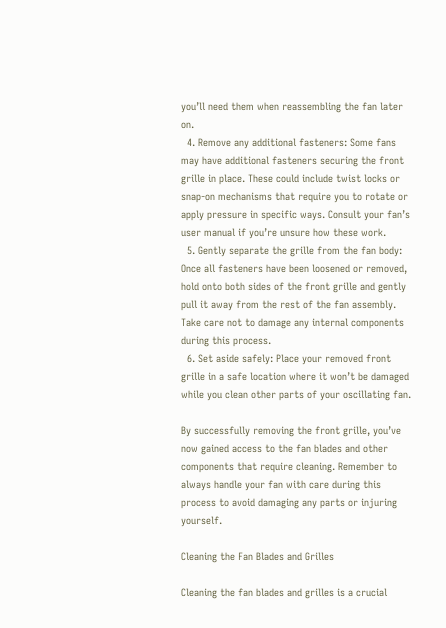you’ll need them when reassembling the fan later on.
  4. Remove any additional fasteners: Some fans may have additional fasteners securing the front grille in place. These could include twist locks or snap-on mechanisms that require you to rotate or apply pressure in specific ways. Consult your fan’s user manual if you’re unsure how these work.
  5. Gently separate the grille from the fan body: Once all fasteners have been loosened or removed, hold onto both sides of the front grille and gently pull it away from the rest of the fan assembly. Take care not to damage any internal components during this process.
  6. Set aside safely: Place your removed front grille in a safe location where it won’t be damaged while you clean other parts of your oscillating fan.

By successfully removing the front grille, you’ve now gained access to the fan blades and other components that require cleaning. Remember to always handle your fan with care during this process to avoid damaging any parts or injuring yourself.

Cleaning the Fan Blades and Grilles

Cleaning the fan blades and grilles is a crucial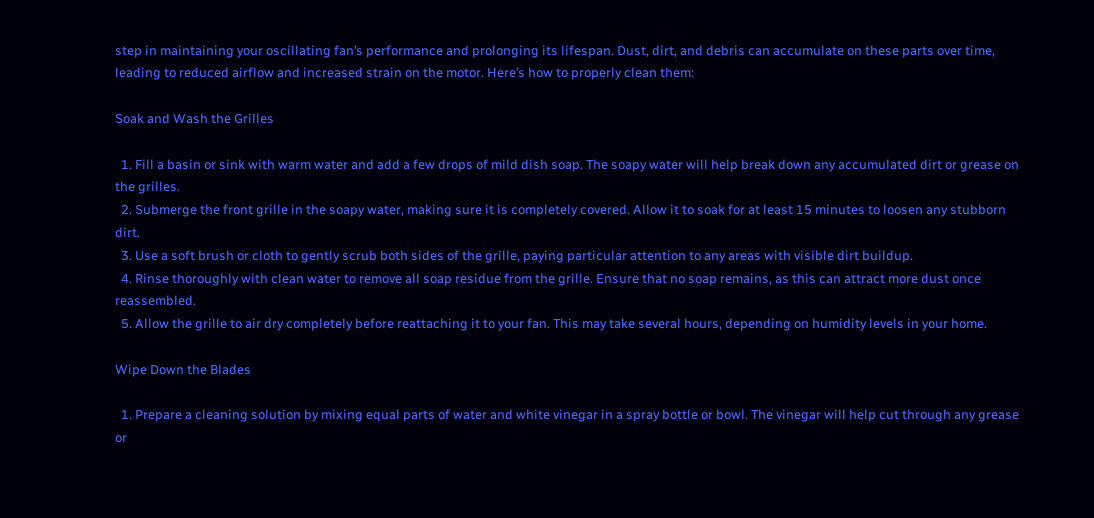step in maintaining your oscillating fan’s performance and prolonging its lifespan. Dust, dirt, and debris can accumulate on these parts over time, leading to reduced airflow and increased strain on the motor. Here’s how to properly clean them:

Soak and Wash the Grilles

  1. Fill a basin or sink with warm water and add a few drops of mild dish soap. The soapy water will help break down any accumulated dirt or grease on the grilles.
  2. Submerge the front grille in the soapy water, making sure it is completely covered. Allow it to soak for at least 15 minutes to loosen any stubborn dirt.
  3. Use a soft brush or cloth to gently scrub both sides of the grille, paying particular attention to any areas with visible dirt buildup.
  4. Rinse thoroughly with clean water to remove all soap residue from the grille. Ensure that no soap remains, as this can attract more dust once reassembled.
  5. Allow the grille to air dry completely before reattaching it to your fan. This may take several hours, depending on humidity levels in your home.

Wipe Down the Blades

  1. Prepare a cleaning solution by mixing equal parts of water and white vinegar in a spray bottle or bowl. The vinegar will help cut through any grease or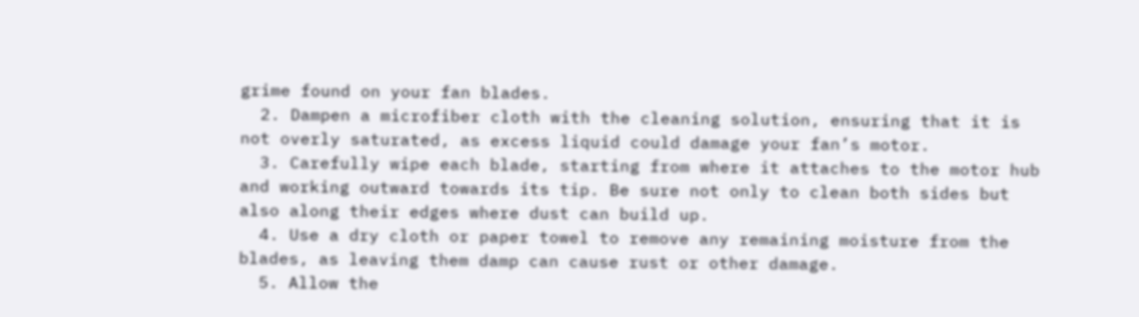grime found on your fan blades.
  2. Dampen a microfiber cloth with the cleaning solution, ensuring that it is not overly saturated, as excess liquid could damage your fan’s motor.
  3. Carefully wipe each blade, starting from where it attaches to the motor hub and working outward towards its tip. Be sure not only to clean both sides but also along their edges where dust can build up.
  4. Use a dry cloth or paper towel to remove any remaining moisture from the blades, as leaving them damp can cause rust or other damage.
  5. Allow the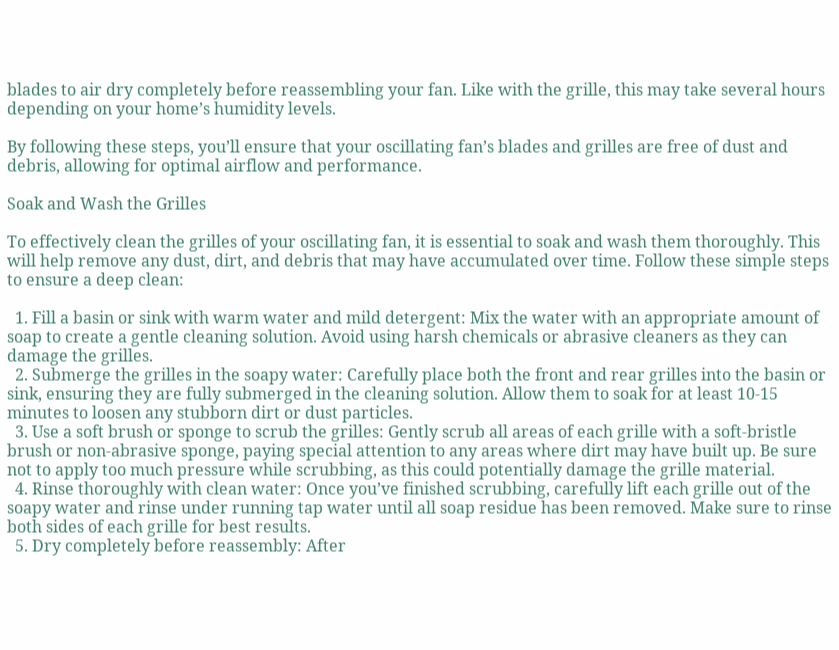blades to air dry completely before reassembling your fan. Like with the grille, this may take several hours depending on your home’s humidity levels.

By following these steps, you’ll ensure that your oscillating fan’s blades and grilles are free of dust and debris, allowing for optimal airflow and performance.

Soak and Wash the Grilles

To effectively clean the grilles of your oscillating fan, it is essential to soak and wash them thoroughly. This will help remove any dust, dirt, and debris that may have accumulated over time. Follow these simple steps to ensure a deep clean:

  1. Fill a basin or sink with warm water and mild detergent: Mix the water with an appropriate amount of soap to create a gentle cleaning solution. Avoid using harsh chemicals or abrasive cleaners as they can damage the grilles.
  2. Submerge the grilles in the soapy water: Carefully place both the front and rear grilles into the basin or sink, ensuring they are fully submerged in the cleaning solution. Allow them to soak for at least 10-15 minutes to loosen any stubborn dirt or dust particles.
  3. Use a soft brush or sponge to scrub the grilles: Gently scrub all areas of each grille with a soft-bristle brush or non-abrasive sponge, paying special attention to any areas where dirt may have built up. Be sure not to apply too much pressure while scrubbing, as this could potentially damage the grille material.
  4. Rinse thoroughly with clean water: Once you’ve finished scrubbing, carefully lift each grille out of the soapy water and rinse under running tap water until all soap residue has been removed. Make sure to rinse both sides of each grille for best results.
  5. Dry completely before reassembly: After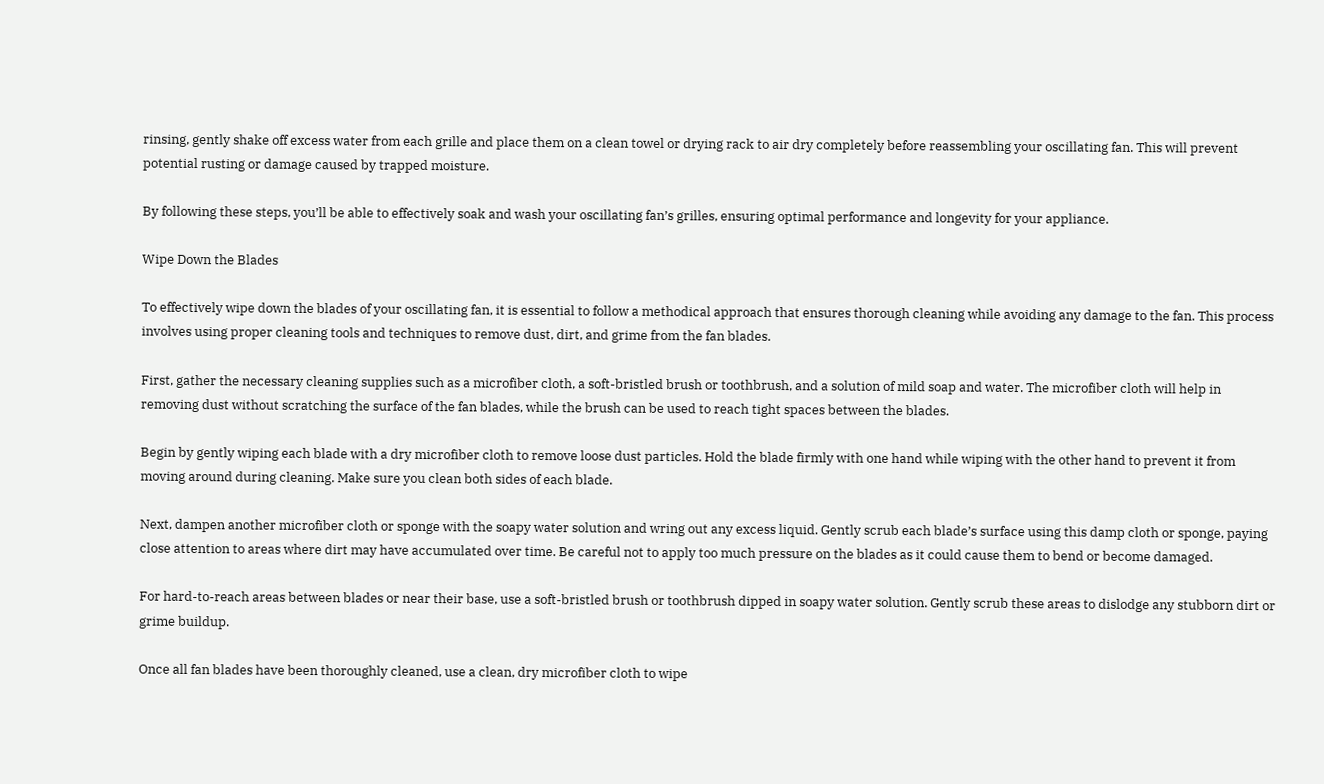rinsing, gently shake off excess water from each grille and place them on a clean towel or drying rack to air dry completely before reassembling your oscillating fan. This will prevent potential rusting or damage caused by trapped moisture.

By following these steps, you’ll be able to effectively soak and wash your oscillating fan’s grilles, ensuring optimal performance and longevity for your appliance.

Wipe Down the Blades

To effectively wipe down the blades of your oscillating fan, it is essential to follow a methodical approach that ensures thorough cleaning while avoiding any damage to the fan. This process involves using proper cleaning tools and techniques to remove dust, dirt, and grime from the fan blades.

First, gather the necessary cleaning supplies such as a microfiber cloth, a soft-bristled brush or toothbrush, and a solution of mild soap and water. The microfiber cloth will help in removing dust without scratching the surface of the fan blades, while the brush can be used to reach tight spaces between the blades.

Begin by gently wiping each blade with a dry microfiber cloth to remove loose dust particles. Hold the blade firmly with one hand while wiping with the other hand to prevent it from moving around during cleaning. Make sure you clean both sides of each blade.

Next, dampen another microfiber cloth or sponge with the soapy water solution and wring out any excess liquid. Gently scrub each blade’s surface using this damp cloth or sponge, paying close attention to areas where dirt may have accumulated over time. Be careful not to apply too much pressure on the blades as it could cause them to bend or become damaged.

For hard-to-reach areas between blades or near their base, use a soft-bristled brush or toothbrush dipped in soapy water solution. Gently scrub these areas to dislodge any stubborn dirt or grime buildup.

Once all fan blades have been thoroughly cleaned, use a clean, dry microfiber cloth to wipe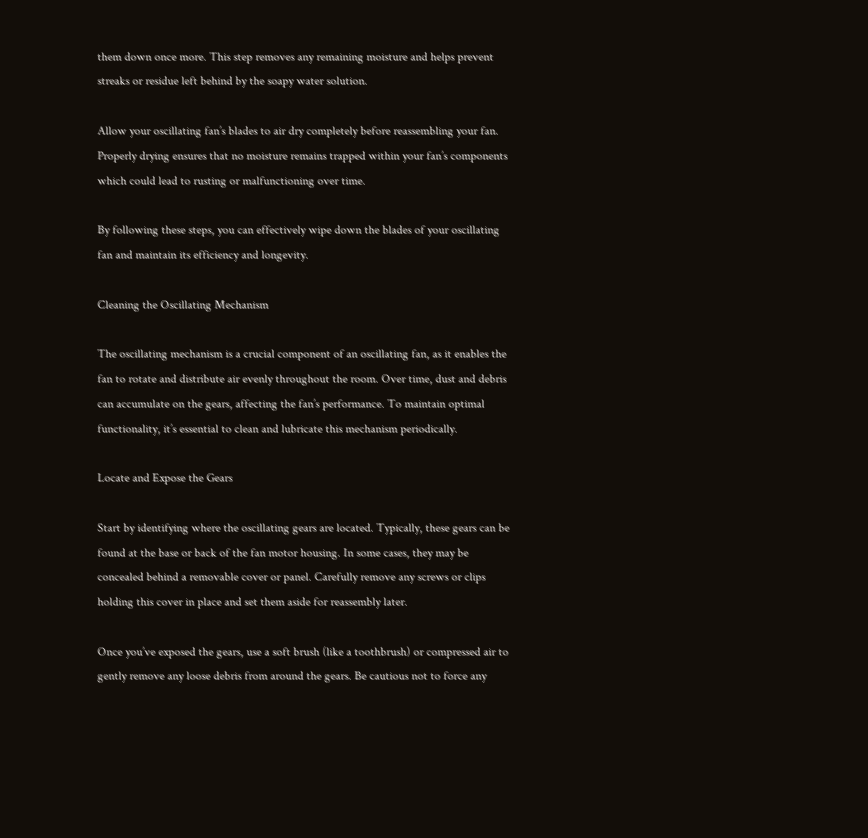them down once more. This step removes any remaining moisture and helps prevent streaks or residue left behind by the soapy water solution.

Allow your oscillating fan’s blades to air dry completely before reassembling your fan. Properly drying ensures that no moisture remains trapped within your fan’s components which could lead to rusting or malfunctioning over time.

By following these steps, you can effectively wipe down the blades of your oscillating fan and maintain its efficiency and longevity.

Cleaning the Oscillating Mechanism

The oscillating mechanism is a crucial component of an oscillating fan, as it enables the fan to rotate and distribute air evenly throughout the room. Over time, dust and debris can accumulate on the gears, affecting the fan’s performance. To maintain optimal functionality, it’s essential to clean and lubricate this mechanism periodically.

Locate and Expose the Gears

Start by identifying where the oscillating gears are located. Typically, these gears can be found at the base or back of the fan motor housing. In some cases, they may be concealed behind a removable cover or panel. Carefully remove any screws or clips holding this cover in place and set them aside for reassembly later.

Once you’ve exposed the gears, use a soft brush (like a toothbrush) or compressed air to gently remove any loose debris from around the gears. Be cautious not to force any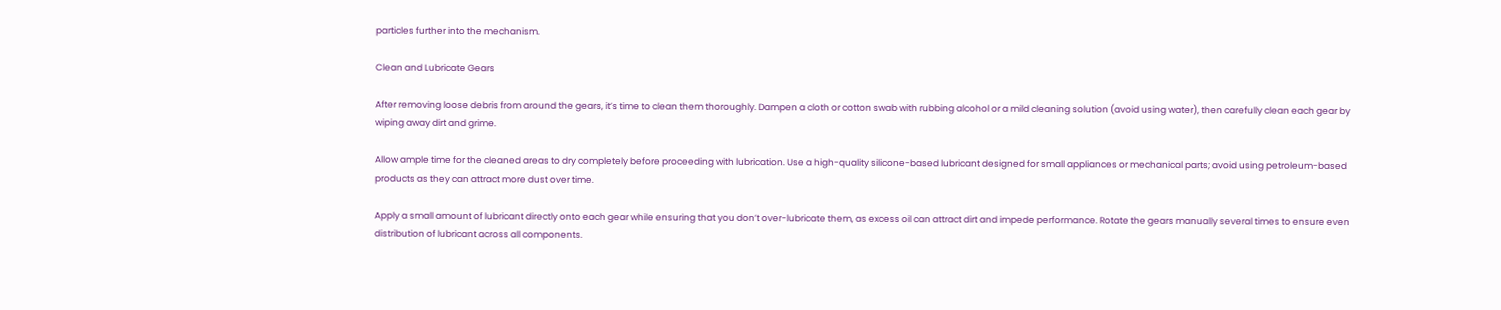particles further into the mechanism.

Clean and Lubricate Gears

After removing loose debris from around the gears, it’s time to clean them thoroughly. Dampen a cloth or cotton swab with rubbing alcohol or a mild cleaning solution (avoid using water), then carefully clean each gear by wiping away dirt and grime.

Allow ample time for the cleaned areas to dry completely before proceeding with lubrication. Use a high-quality silicone-based lubricant designed for small appliances or mechanical parts; avoid using petroleum-based products as they can attract more dust over time.

Apply a small amount of lubricant directly onto each gear while ensuring that you don’t over-lubricate them, as excess oil can attract dirt and impede performance. Rotate the gears manually several times to ensure even distribution of lubricant across all components.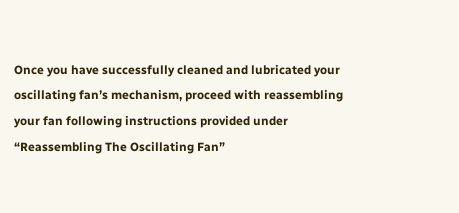Once you have successfully cleaned and lubricated your oscillating fan’s mechanism, proceed with reassembling your fan following instructions provided under “Reassembling The Oscillating Fan”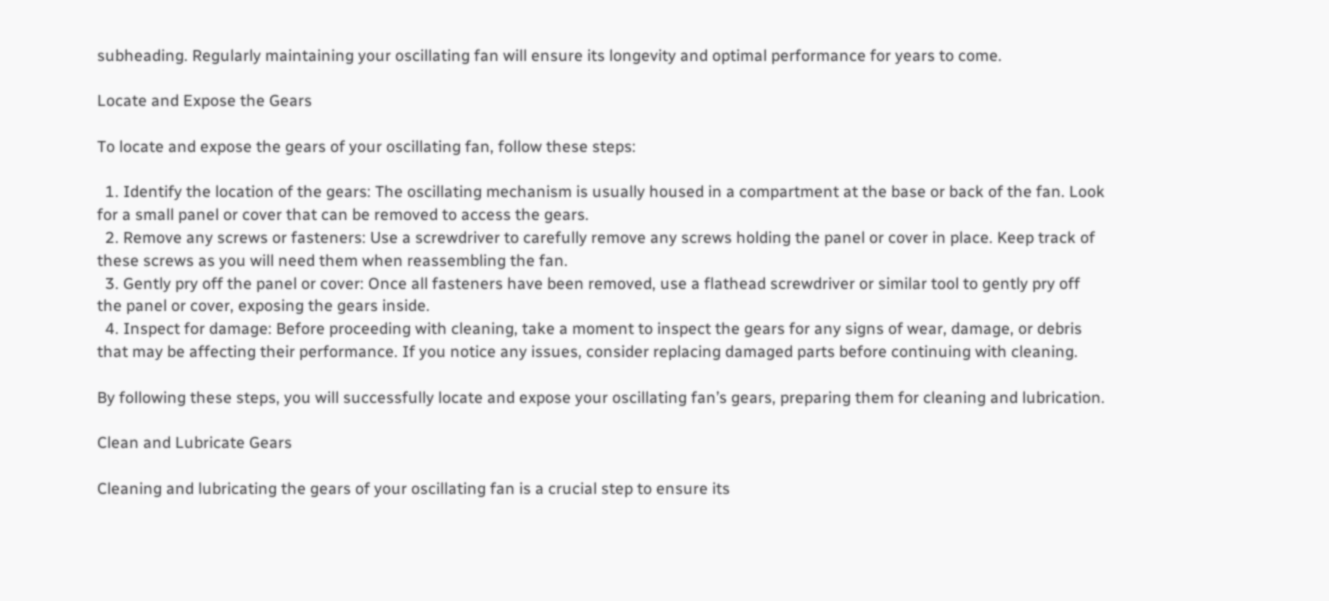subheading. Regularly maintaining your oscillating fan will ensure its longevity and optimal performance for years to come.

Locate and Expose the Gears

To locate and expose the gears of your oscillating fan, follow these steps:

  1. Identify the location of the gears: The oscillating mechanism is usually housed in a compartment at the base or back of the fan. Look for a small panel or cover that can be removed to access the gears.
  2. Remove any screws or fasteners: Use a screwdriver to carefully remove any screws holding the panel or cover in place. Keep track of these screws as you will need them when reassembling the fan.
  3. Gently pry off the panel or cover: Once all fasteners have been removed, use a flathead screwdriver or similar tool to gently pry off the panel or cover, exposing the gears inside.
  4. Inspect for damage: Before proceeding with cleaning, take a moment to inspect the gears for any signs of wear, damage, or debris that may be affecting their performance. If you notice any issues, consider replacing damaged parts before continuing with cleaning.

By following these steps, you will successfully locate and expose your oscillating fan’s gears, preparing them for cleaning and lubrication.

Clean and Lubricate Gears

Cleaning and lubricating the gears of your oscillating fan is a crucial step to ensure its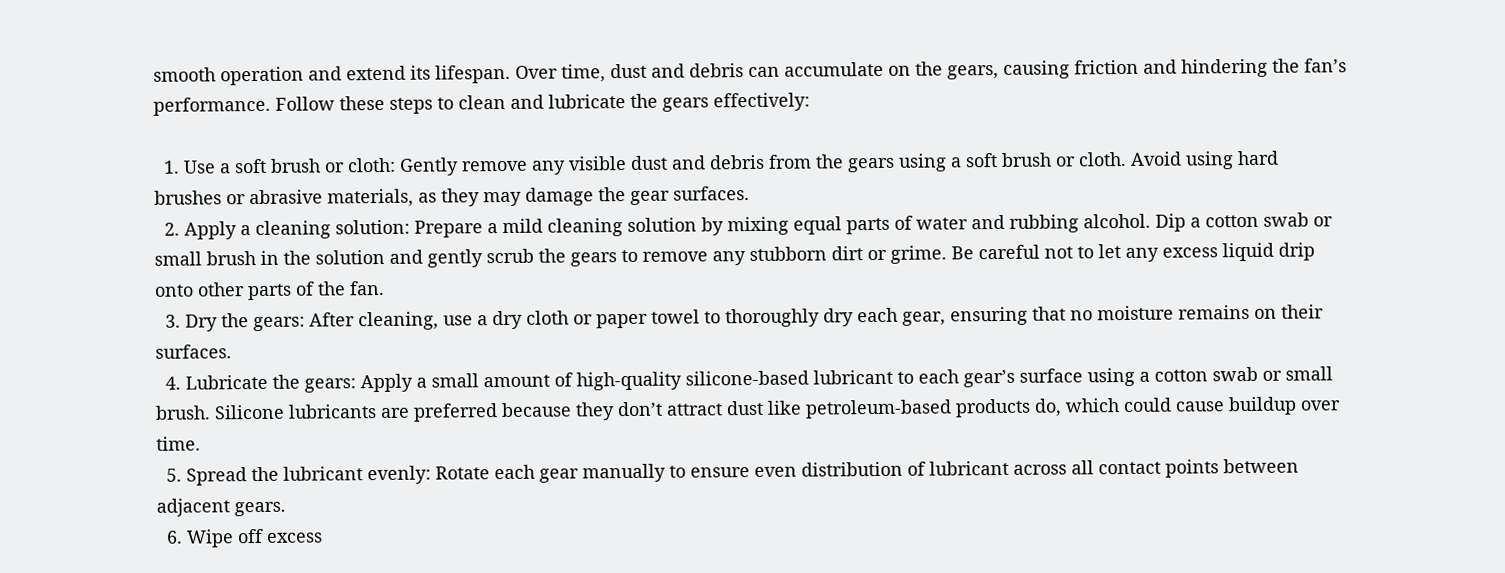smooth operation and extend its lifespan. Over time, dust and debris can accumulate on the gears, causing friction and hindering the fan’s performance. Follow these steps to clean and lubricate the gears effectively:

  1. Use a soft brush or cloth: Gently remove any visible dust and debris from the gears using a soft brush or cloth. Avoid using hard brushes or abrasive materials, as they may damage the gear surfaces.
  2. Apply a cleaning solution: Prepare a mild cleaning solution by mixing equal parts of water and rubbing alcohol. Dip a cotton swab or small brush in the solution and gently scrub the gears to remove any stubborn dirt or grime. Be careful not to let any excess liquid drip onto other parts of the fan.
  3. Dry the gears: After cleaning, use a dry cloth or paper towel to thoroughly dry each gear, ensuring that no moisture remains on their surfaces.
  4. Lubricate the gears: Apply a small amount of high-quality silicone-based lubricant to each gear’s surface using a cotton swab or small brush. Silicone lubricants are preferred because they don’t attract dust like petroleum-based products do, which could cause buildup over time.
  5. Spread the lubricant evenly: Rotate each gear manually to ensure even distribution of lubricant across all contact points between adjacent gears.
  6. Wipe off excess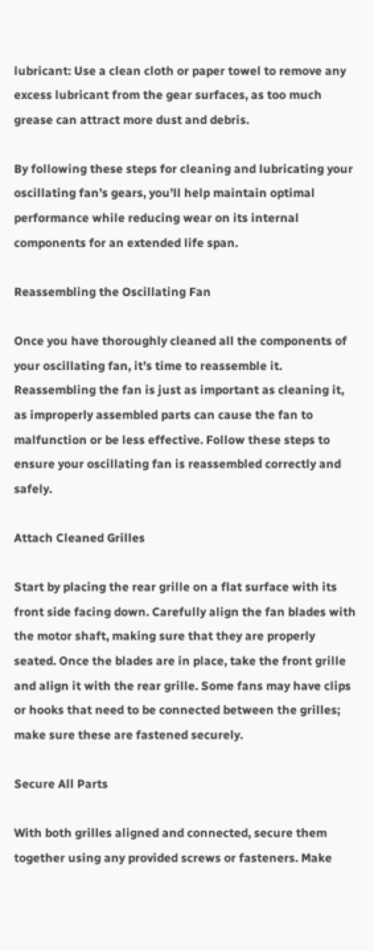lubricant: Use a clean cloth or paper towel to remove any excess lubricant from the gear surfaces, as too much grease can attract more dust and debris.

By following these steps for cleaning and lubricating your oscillating fan’s gears, you’ll help maintain optimal performance while reducing wear on its internal components for an extended life span.

Reassembling the Oscillating Fan

Once you have thoroughly cleaned all the components of your oscillating fan, it’s time to reassemble it. Reassembling the fan is just as important as cleaning it, as improperly assembled parts can cause the fan to malfunction or be less effective. Follow these steps to ensure your oscillating fan is reassembled correctly and safely.

Attach Cleaned Grilles

Start by placing the rear grille on a flat surface with its front side facing down. Carefully align the fan blades with the motor shaft, making sure that they are properly seated. Once the blades are in place, take the front grille and align it with the rear grille. Some fans may have clips or hooks that need to be connected between the grilles; make sure these are fastened securely.

Secure All Parts

With both grilles aligned and connected, secure them together using any provided screws or fasteners. Make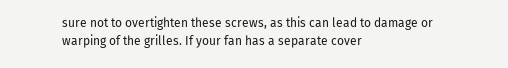sure not to overtighten these screws, as this can lead to damage or warping of the grilles. If your fan has a separate cover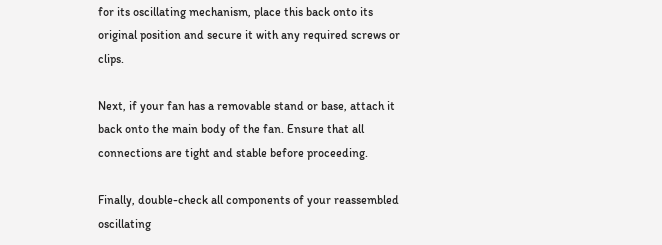for its oscillating mechanism, place this back onto its original position and secure it with any required screws or clips.

Next, if your fan has a removable stand or base, attach it back onto the main body of the fan. Ensure that all connections are tight and stable before proceeding.

Finally, double-check all components of your reassembled oscillating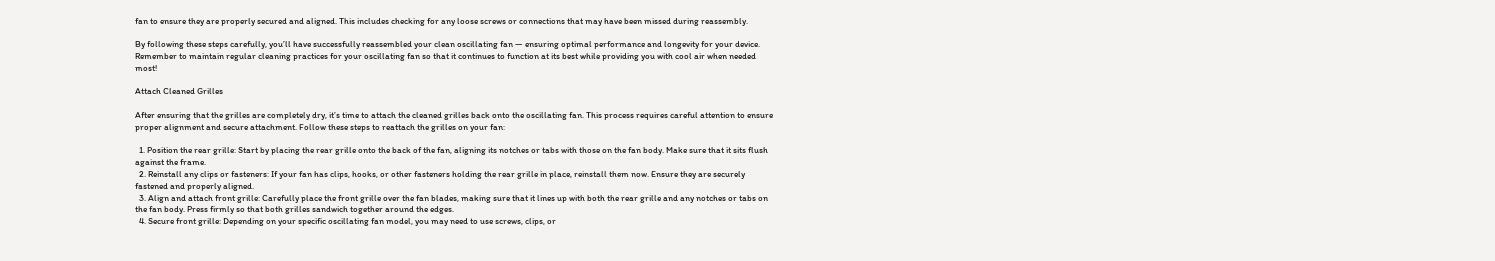fan to ensure they are properly secured and aligned. This includes checking for any loose screws or connections that may have been missed during reassembly.

By following these steps carefully, you’ll have successfully reassembled your clean oscillating fan — ensuring optimal performance and longevity for your device. Remember to maintain regular cleaning practices for your oscillating fan so that it continues to function at its best while providing you with cool air when needed most!

Attach Cleaned Grilles

After ensuring that the grilles are completely dry, it’s time to attach the cleaned grilles back onto the oscillating fan. This process requires careful attention to ensure proper alignment and secure attachment. Follow these steps to reattach the grilles on your fan:

  1. Position the rear grille: Start by placing the rear grille onto the back of the fan, aligning its notches or tabs with those on the fan body. Make sure that it sits flush against the frame.
  2. Reinstall any clips or fasteners: If your fan has clips, hooks, or other fasteners holding the rear grille in place, reinstall them now. Ensure they are securely fastened and properly aligned.
  3. Align and attach front grille: Carefully place the front grille over the fan blades, making sure that it lines up with both the rear grille and any notches or tabs on the fan body. Press firmly so that both grilles sandwich together around the edges.
  4. Secure front grille: Depending on your specific oscillating fan model, you may need to use screws, clips, or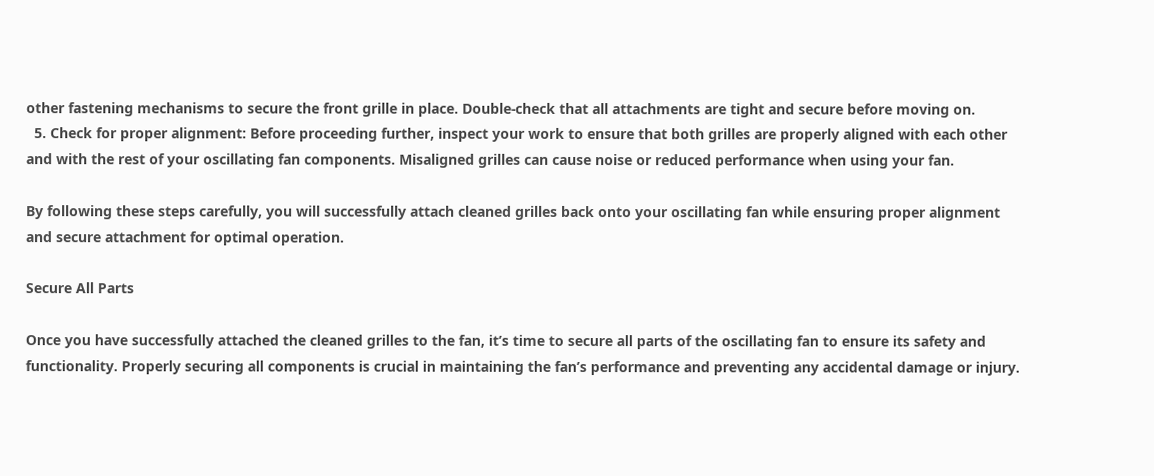other fastening mechanisms to secure the front grille in place. Double-check that all attachments are tight and secure before moving on.
  5. Check for proper alignment: Before proceeding further, inspect your work to ensure that both grilles are properly aligned with each other and with the rest of your oscillating fan components. Misaligned grilles can cause noise or reduced performance when using your fan.

By following these steps carefully, you will successfully attach cleaned grilles back onto your oscillating fan while ensuring proper alignment and secure attachment for optimal operation.

Secure All Parts

Once you have successfully attached the cleaned grilles to the fan, it’s time to secure all parts of the oscillating fan to ensure its safety and functionality. Properly securing all components is crucial in maintaining the fan’s performance and preventing any accidental damage or injury.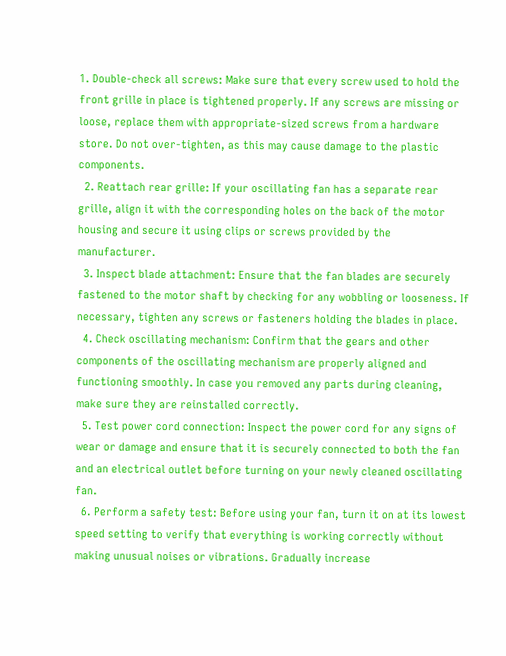1. Double-check all screws: Make sure that every screw used to hold the front grille in place is tightened properly. If any screws are missing or loose, replace them with appropriate-sized screws from a hardware store. Do not over-tighten, as this may cause damage to the plastic components.
  2. Reattach rear grille: If your oscillating fan has a separate rear grille, align it with the corresponding holes on the back of the motor housing and secure it using clips or screws provided by the manufacturer.
  3. Inspect blade attachment: Ensure that the fan blades are securely fastened to the motor shaft by checking for any wobbling or looseness. If necessary, tighten any screws or fasteners holding the blades in place.
  4. Check oscillating mechanism: Confirm that the gears and other components of the oscillating mechanism are properly aligned and functioning smoothly. In case you removed any parts during cleaning, make sure they are reinstalled correctly.
  5. Test power cord connection: Inspect the power cord for any signs of wear or damage and ensure that it is securely connected to both the fan and an electrical outlet before turning on your newly cleaned oscillating fan.
  6. Perform a safety test: Before using your fan, turn it on at its lowest speed setting to verify that everything is working correctly without making unusual noises or vibrations. Gradually increase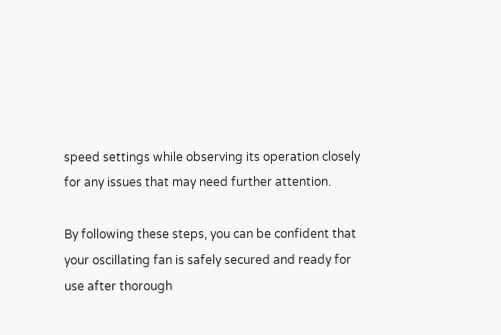speed settings while observing its operation closely for any issues that may need further attention.

By following these steps, you can be confident that your oscillating fan is safely secured and ready for use after thorough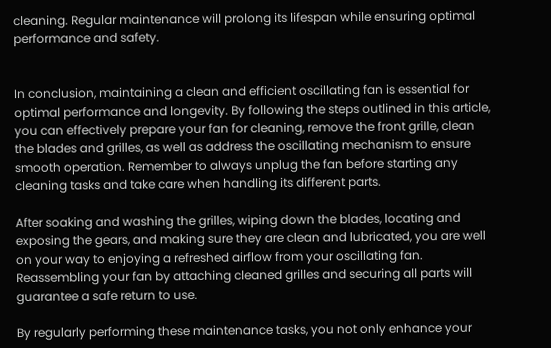cleaning. Regular maintenance will prolong its lifespan while ensuring optimal performance and safety.


In conclusion, maintaining a clean and efficient oscillating fan is essential for optimal performance and longevity. By following the steps outlined in this article, you can effectively prepare your fan for cleaning, remove the front grille, clean the blades and grilles, as well as address the oscillating mechanism to ensure smooth operation. Remember to always unplug the fan before starting any cleaning tasks and take care when handling its different parts.

After soaking and washing the grilles, wiping down the blades, locating and exposing the gears, and making sure they are clean and lubricated, you are well on your way to enjoying a refreshed airflow from your oscillating fan. Reassembling your fan by attaching cleaned grilles and securing all parts will guarantee a safe return to use.

By regularly performing these maintenance tasks, you not only enhance your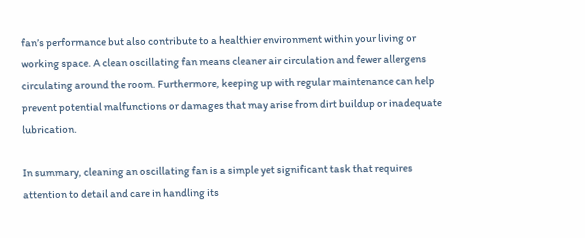fan’s performance but also contribute to a healthier environment within your living or working space. A clean oscillating fan means cleaner air circulation and fewer allergens circulating around the room. Furthermore, keeping up with regular maintenance can help prevent potential malfunctions or damages that may arise from dirt buildup or inadequate lubrication.

In summary, cleaning an oscillating fan is a simple yet significant task that requires attention to detail and care in handling its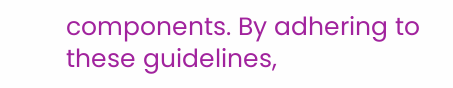components. By adhering to these guidelines,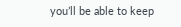you’ll be able to keep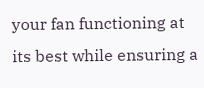your fan functioning at its best while ensuring a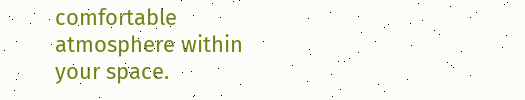comfortable atmosphere within your space.